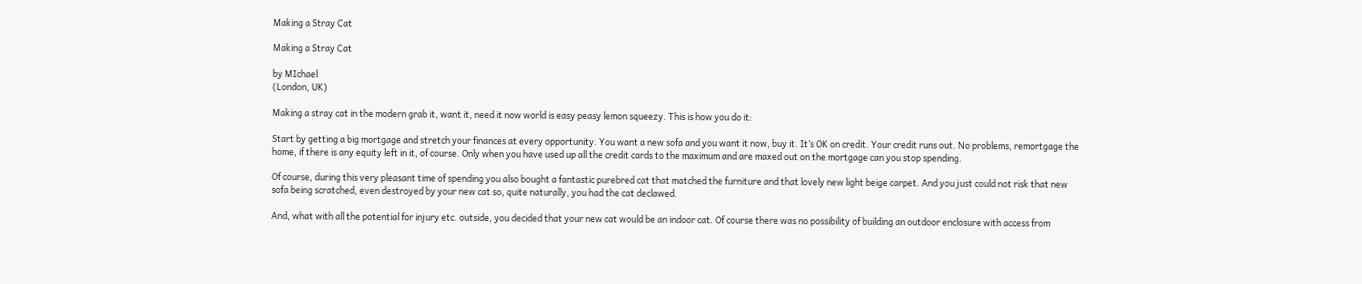Making a Stray Cat

Making a Stray Cat

by MIchael
(London, UK)

Making a stray cat in the modern grab it, want it, need it now world is easy peasy lemon squeezy. This is how you do it:

Start by getting a big mortgage and stretch your finances at every opportunity. You want a new sofa and you want it now, buy it. It’s OK on credit. Your credit runs out. No problems, remortgage the home, if there is any equity left in it, of course. Only when you have used up all the credit cards to the maximum and are maxed out on the mortgage can you stop spending.

Of course, during this very pleasant time of spending you also bought a fantastic purebred cat that matched the furniture and that lovely new light beige carpet. And you just could not risk that new sofa being scratched, even destroyed by your new cat so, quite naturally, you had the cat declawed.

And, what with all the potential for injury etc. outside, you decided that your new cat would be an indoor cat. Of course there was no possibility of building an outdoor enclosure with access from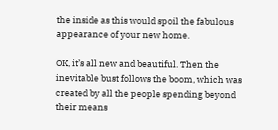the inside as this would spoil the fabulous appearance of your new home.

OK, it’s all new and beautiful. Then the inevitable bust follows the boom, which was created by all the people spending beyond their means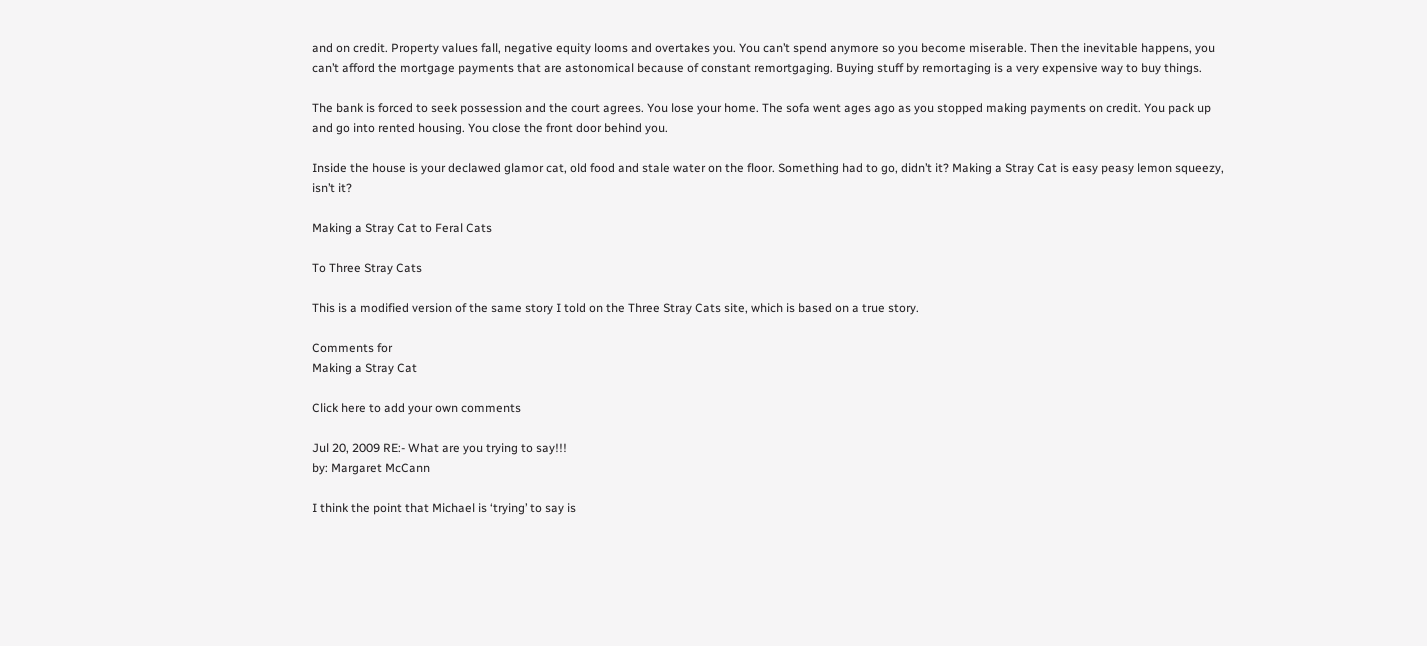and on credit. Property values fall, negative equity looms and overtakes you. You can’t spend anymore so you become miserable. Then the inevitable happens, you can’t afford the mortgage payments that are astonomical because of constant remortgaging. Buying stuff by remortaging is a very expensive way to buy things.

The bank is forced to seek possession and the court agrees. You lose your home. The sofa went ages ago as you stopped making payments on credit. You pack up and go into rented housing. You close the front door behind you.

Inside the house is your declawed glamor cat, old food and stale water on the floor. Something had to go, didn’t it? Making a Stray Cat is easy peasy lemon squeezy, isn’t it?

Making a Stray Cat to Feral Cats

To Three Stray Cats

This is a modified version of the same story I told on the Three Stray Cats site, which is based on a true story.

Comments for
Making a Stray Cat

Click here to add your own comments

Jul 20, 2009 RE:- What are you trying to say!!!
by: Margaret McCann

I think the point that Michael is ‘trying’ to say is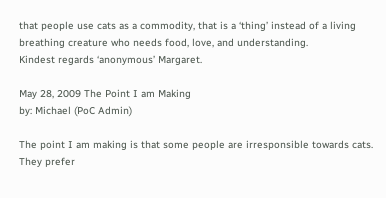that people use cats as a commodity, that is a ‘thing’ instead of a living breathing creature who needs food, love, and understanding.
Kindest regards ‘anonymous’ Margaret.

May 28, 2009 The Point I am Making
by: Michael (PoC Admin)

The point I am making is that some people are irresponsible towards cats. They prefer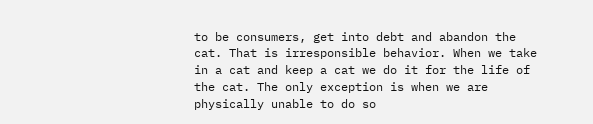to be consumers, get into debt and abandon the cat. That is irresponsible behavior. When we take in a cat and keep a cat we do it for the life of the cat. The only exception is when we are physically unable to do so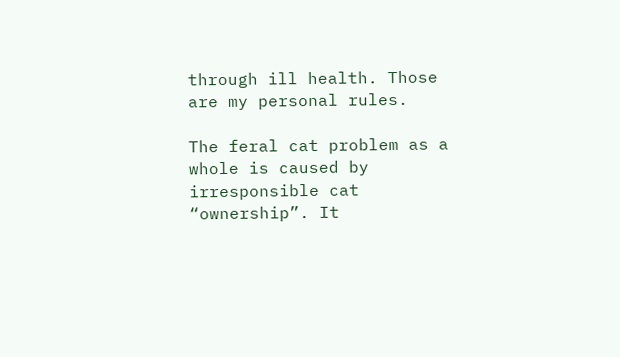through ill health. Those are my personal rules.

The feral cat problem as a whole is caused by irresponsible cat “ownership”. It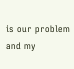is our problem and my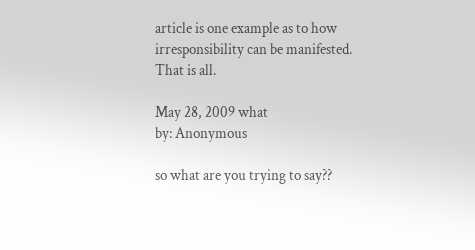article is one example as to how irresponsibility can be manifested. That is all.

May 28, 2009 what
by: Anonymous

so what are you trying to say??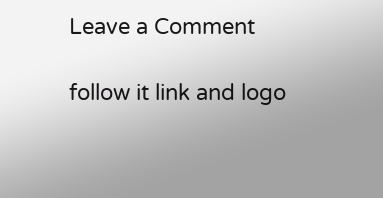Leave a Comment

follow it link and logo